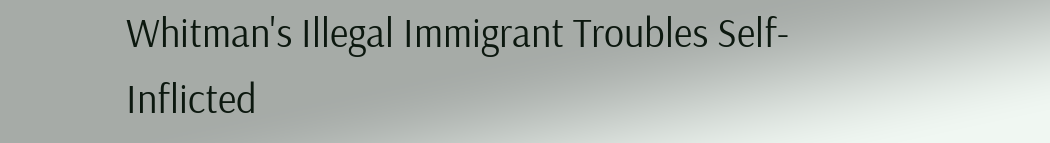Whitman's Illegal Immigrant Troubles Self-Inflicted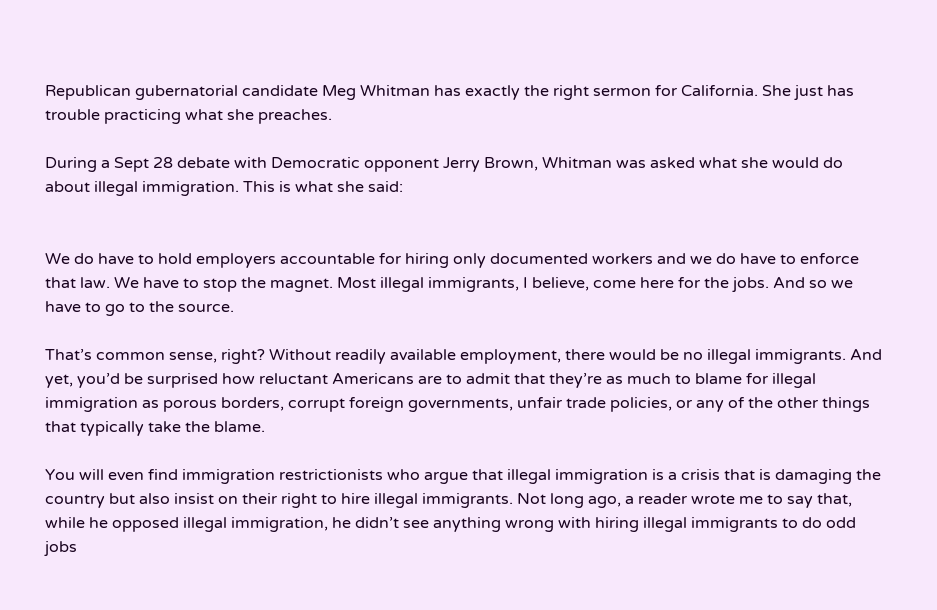Republican gubernatorial candidate Meg Whitman has exactly the right sermon for California. She just has trouble practicing what she preaches.

During a Sept 28 debate with Democratic opponent Jerry Brown, Whitman was asked what she would do about illegal immigration. This is what she said:


We do have to hold employers accountable for hiring only documented workers and we do have to enforce that law. We have to stop the magnet. Most illegal immigrants, I believe, come here for the jobs. And so we have to go to the source.

That’s common sense, right? Without readily available employment, there would be no illegal immigrants. And yet, you’d be surprised how reluctant Americans are to admit that they’re as much to blame for illegal immigration as porous borders, corrupt foreign governments, unfair trade policies, or any of the other things that typically take the blame.

You will even find immigration restrictionists who argue that illegal immigration is a crisis that is damaging the country but also insist on their right to hire illegal immigrants. Not long ago, a reader wrote me to say that, while he opposed illegal immigration, he didn’t see anything wrong with hiring illegal immigrants to do odd jobs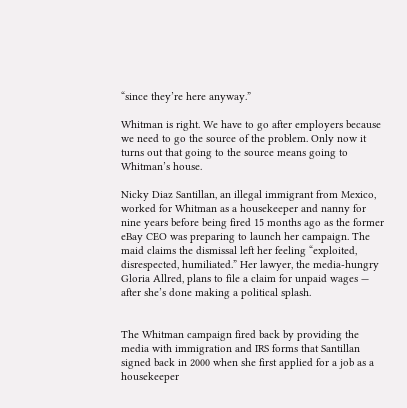“since they’re here anyway.”

Whitman is right. We have to go after employers because we need to go the source of the problem. Only now it turns out that going to the source means going to Whitman’s house.

Nicky Diaz Santillan, an illegal immigrant from Mexico, worked for Whitman as a housekeeper and nanny for nine years before being fired 15 months ago as the former eBay CEO was preparing to launch her campaign. The maid claims the dismissal left her feeling “exploited, disrespected, humiliated.” Her lawyer, the media-hungry Gloria Allred, plans to file a claim for unpaid wages — after she’s done making a political splash.


The Whitman campaign fired back by providing the media with immigration and IRS forms that Santillan signed back in 2000 when she first applied for a job as a housekeeper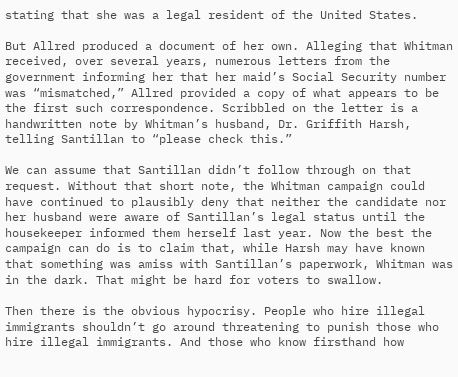stating that she was a legal resident of the United States.

But Allred produced a document of her own. Alleging that Whitman received, over several years, numerous letters from the government informing her that her maid’s Social Security number was “mismatched,” Allred provided a copy of what appears to be the first such correspondence. Scribbled on the letter is a handwritten note by Whitman’s husband, Dr. Griffith Harsh, telling Santillan to “please check this.”

We can assume that Santillan didn’t follow through on that request. Without that short note, the Whitman campaign could have continued to plausibly deny that neither the candidate nor her husband were aware of Santillan’s legal status until the housekeeper informed them herself last year. Now the best the campaign can do is to claim that, while Harsh may have known that something was amiss with Santillan’s paperwork, Whitman was in the dark. That might be hard for voters to swallow.

Then there is the obvious hypocrisy. People who hire illegal immigrants shouldn’t go around threatening to punish those who hire illegal immigrants. And those who know firsthand how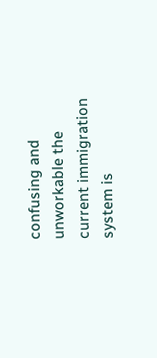confusing and unworkable the current immigration system is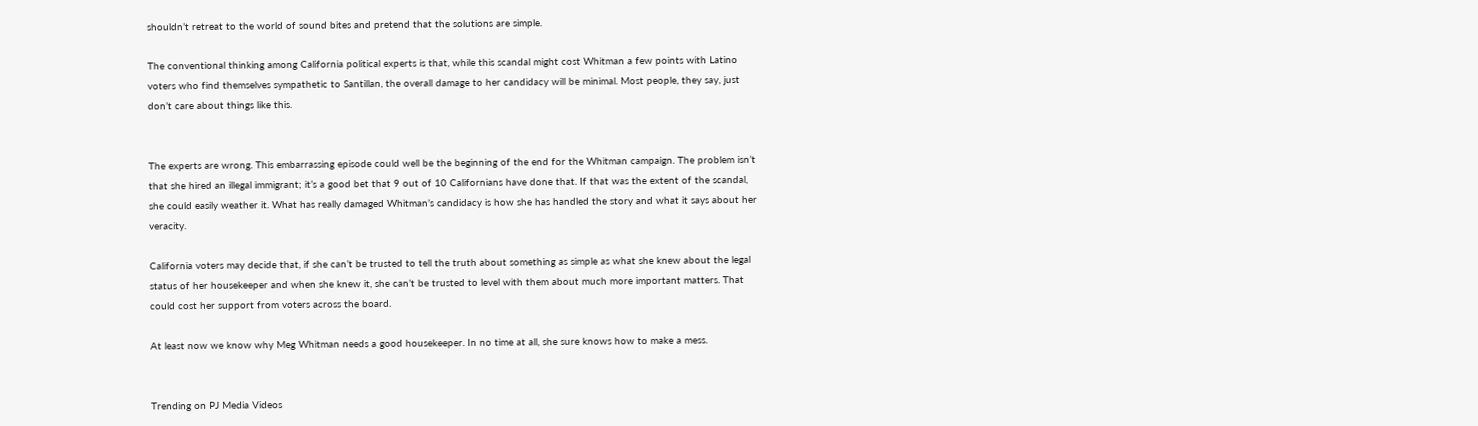shouldn’t retreat to the world of sound bites and pretend that the solutions are simple.

The conventional thinking among California political experts is that, while this scandal might cost Whitman a few points with Latino voters who find themselves sympathetic to Santillan, the overall damage to her candidacy will be minimal. Most people, they say, just don’t care about things like this.


The experts are wrong. This embarrassing episode could well be the beginning of the end for the Whitman campaign. The problem isn’t that she hired an illegal immigrant; it’s a good bet that 9 out of 10 Californians have done that. If that was the extent of the scandal, she could easily weather it. What has really damaged Whitman’s candidacy is how she has handled the story and what it says about her veracity.

California voters may decide that, if she can’t be trusted to tell the truth about something as simple as what she knew about the legal status of her housekeeper and when she knew it, she can’t be trusted to level with them about much more important matters. That could cost her support from voters across the board.

At least now we know why Meg Whitman needs a good housekeeper. In no time at all, she sure knows how to make a mess.


Trending on PJ Media Videos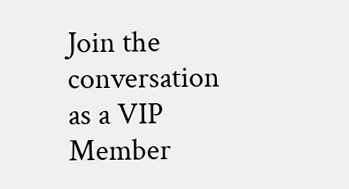Join the conversation as a VIP Member